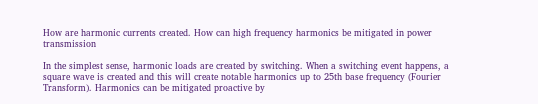How are harmonic currents created. How can high frequency harmonics be mitigated in power transmission

In the simplest sense, harmonic loads are created by switching. When a switching event happens, a square wave is created and this will create notable harmonics up to 25th base frequency (Fourier Transform). Harmonics can be mitigated proactive by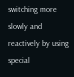switching more slowly and reactively by using special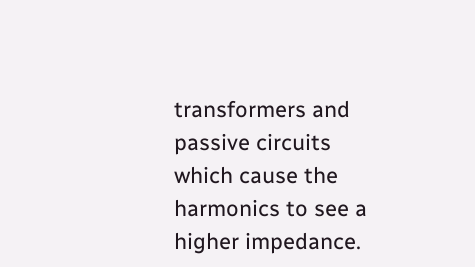transformers and passive circuits which cause the harmonics to see a higher impedance.